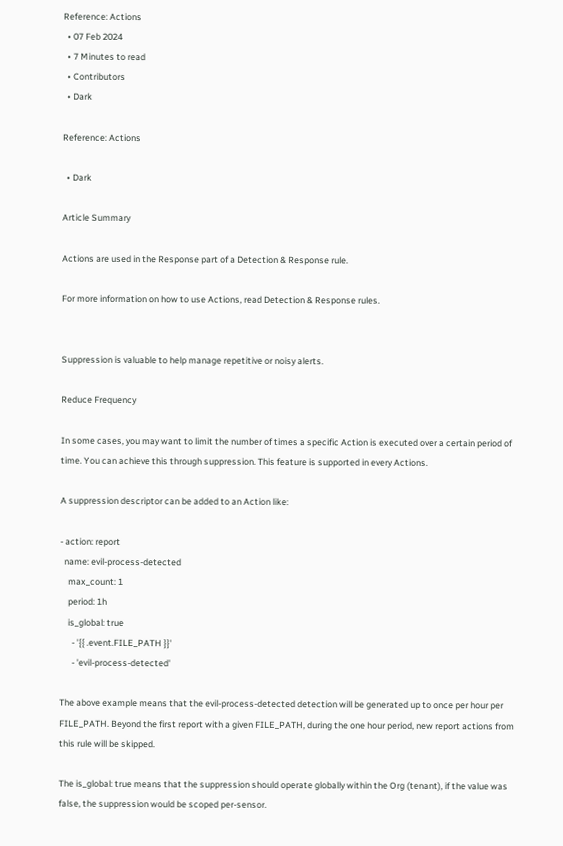Reference: Actions
  • 07 Feb 2024
  • 7 Minutes to read
  • Contributors
  • Dark

Reference: Actions

  • Dark

Article Summary

Actions are used in the Response part of a Detection & Response rule.

For more information on how to use Actions, read Detection & Response rules.


Suppression is valuable to help manage repetitive or noisy alerts.

Reduce Frequency

In some cases, you may want to limit the number of times a specific Action is executed over a certain period of time. You can achieve this through suppression. This feature is supported in every Actions.

A suppression descriptor can be added to an Action like:

- action: report
  name: evil-process-detected
    max_count: 1
    period: 1h
    is_global: true
      - '{{ .event.FILE_PATH }}'
      - 'evil-process-detected'

The above example means that the evil-process-detected detection will be generated up to once per hour per FILE_PATH. Beyond the first report with a given FILE_PATH, during the one hour period, new report actions from this rule will be skipped.

The is_global: true means that the suppression should operate globally within the Org (tenant), if the value was false, the suppression would be scoped per-sensor.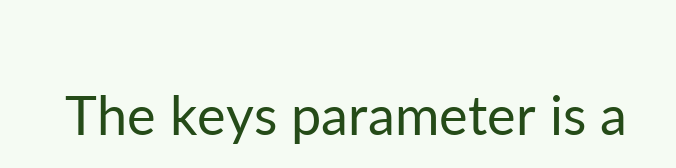The keys parameter is a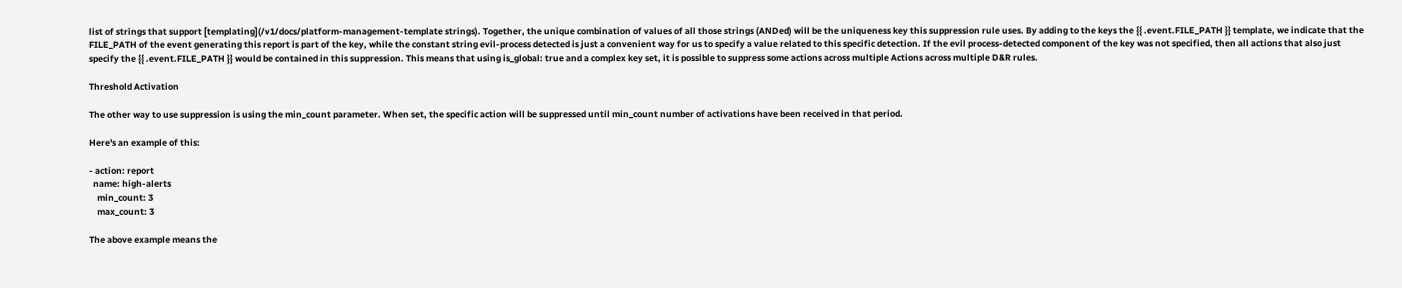list of strings that support [templating](/v1/docs/platform-management-template strings). Together, the unique combination of values of all those strings (ANDed) will be the uniqueness key this suppression rule uses. By adding to the keys the {{ .event.FILE_PATH }} template, we indicate that the FILE_PATH of the event generating this report is part of the key, while the constant string evil-process detected is just a convenient way for us to specify a value related to this specific detection. If the evil process-detected component of the key was not specified, then all actions that also just specify the {{ .event.FILE_PATH }} would be contained in this suppression. This means that using is_global: true and a complex key set, it is possible to suppress some actions across multiple Actions across multiple D&R rules.

Threshold Activation

The other way to use suppression is using the min_count parameter. When set, the specific action will be suppressed until min_count number of activations have been received in that period.

Here's an example of this:

- action: report
  name: high-alerts
    min_count: 3
    max_count: 3

The above example means the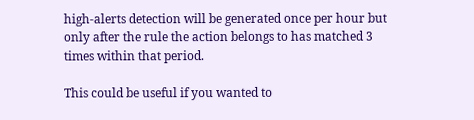high-alerts detection will be generated once per hour but only after the rule the action belongs to has matched 3 times within that period.

This could be useful if you wanted to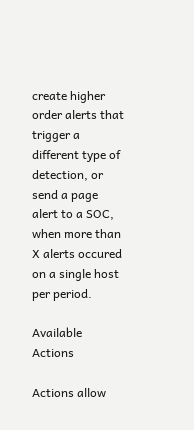create higher order alerts that trigger a different type of detection, or send a page alert to a SOC, when more than X alerts occured on a single host per period.

Available Actions

Actions allow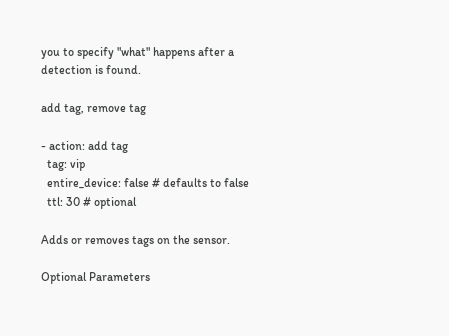you to specify "what" happens after a detection is found.

add tag, remove tag

- action: add tag
  tag: vip
  entire_device: false # defaults to false
  ttl: 30 # optional

Adds or removes tags on the sensor.

Optional Parameters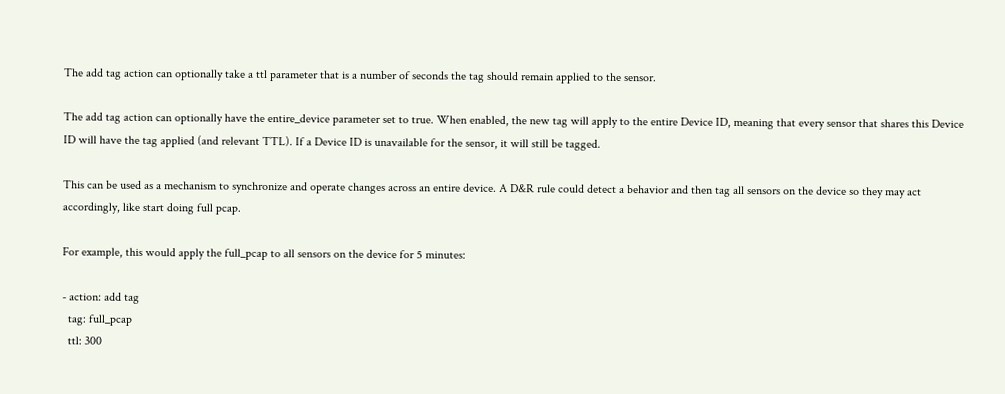The add tag action can optionally take a ttl parameter that is a number of seconds the tag should remain applied to the sensor.

The add tag action can optionally have the entire_device parameter set to true. When enabled, the new tag will apply to the entire Device ID, meaning that every sensor that shares this Device ID will have the tag applied (and relevant TTL). If a Device ID is unavailable for the sensor, it will still be tagged.

This can be used as a mechanism to synchronize and operate changes across an entire device. A D&R rule could detect a behavior and then tag all sensors on the device so they may act accordingly, like start doing full pcap.

For example, this would apply the full_pcap to all sensors on the device for 5 minutes:

- action: add tag
  tag: full_pcap
  ttl: 300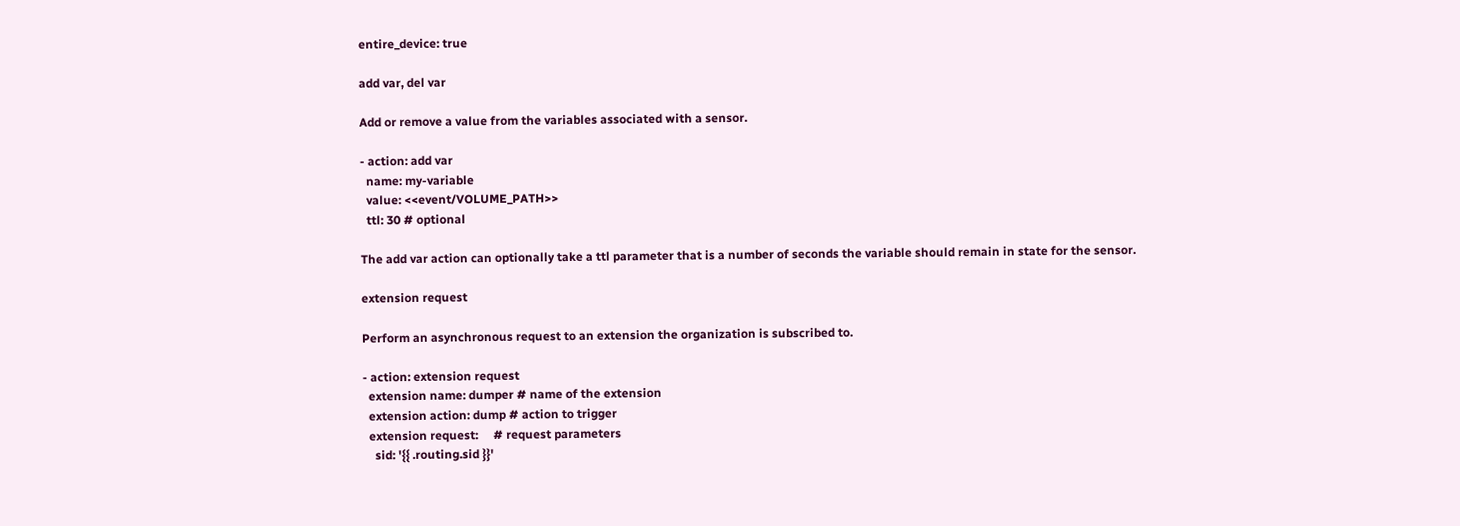entire_device: true

add var, del var

Add or remove a value from the variables associated with a sensor.

- action: add var
  name: my-variable
  value: <<event/VOLUME_PATH>>
  ttl: 30 # optional

The add var action can optionally take a ttl parameter that is a number of seconds the variable should remain in state for the sensor.

extension request

Perform an asynchronous request to an extension the organization is subscribed to.

- action: extension request
  extension name: dumper # name of the extension
  extension action: dump # action to trigger
  extension request:     # request parameters
    sid: '{{ .routing.sid }}'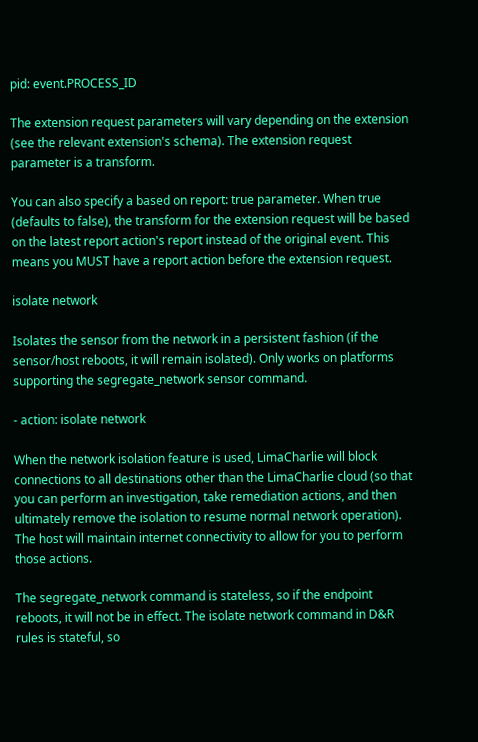pid: event.PROCESS_ID

The extension request parameters will vary depending on the extension (see the relevant extension's schema). The extension request parameter is a transform.

You can also specify a based on report: true parameter. When true (defaults to false), the transform for the extension request will be based on the latest report action's report instead of the original event. This means you MUST have a report action before the extension request.

isolate network

Isolates the sensor from the network in a persistent fashion (if the sensor/host reboots, it will remain isolated). Only works on platforms supporting the segregate_network sensor command.

- action: isolate network

When the network isolation feature is used, LimaCharlie will block connections to all destinations other than the LimaCharlie cloud (so that you can perform an investigation, take remediation actions, and then ultimately remove the isolation to resume normal network operation). The host will maintain internet connectivity to allow for you to perform those actions.

The segregate_network command is stateless, so if the endpoint reboots, it will not be in effect. The isolate network command in D&R rules is stateful, so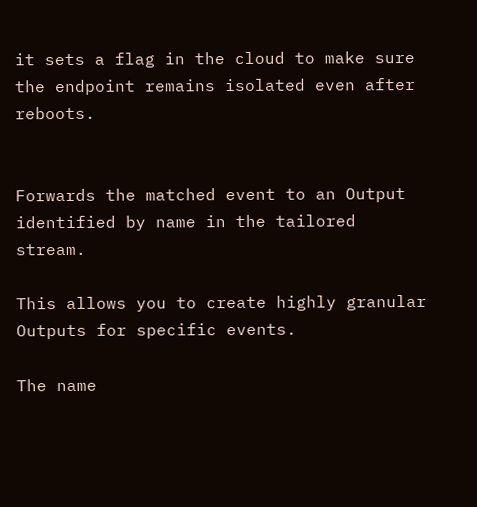it sets a flag in the cloud to make sure the endpoint remains isolated even after reboots.


Forwards the matched event to an Output identified by name in the tailored stream.

This allows you to create highly granular Outputs for specific events.

The name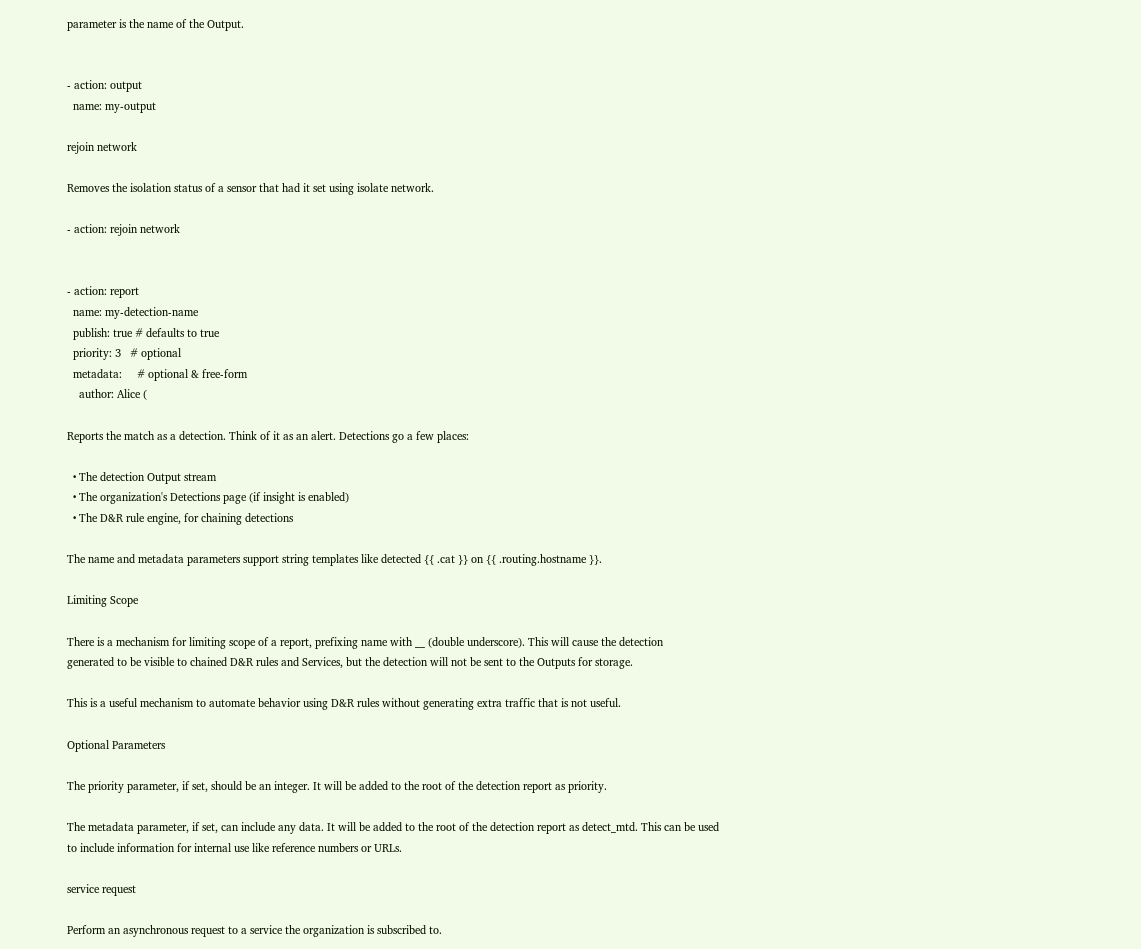parameter is the name of the Output.


- action: output
  name: my-output

rejoin network

Removes the isolation status of a sensor that had it set using isolate network.

- action: rejoin network


- action: report
  name: my-detection-name
  publish: true # defaults to true
  priority: 3   # optional
  metadata:     # optional & free-form
    author: Alice (

Reports the match as a detection. Think of it as an alert. Detections go a few places:

  • The detection Output stream
  • The organization's Detections page (if insight is enabled)
  • The D&R rule engine, for chaining detections

The name and metadata parameters support string templates like detected {{ .cat }} on {{ .routing.hostname }}.

Limiting Scope

There is a mechanism for limiting scope of a report, prefixing name with __ (double underscore). This will cause the detection
generated to be visible to chained D&R rules and Services, but the detection will not be sent to the Outputs for storage.

This is a useful mechanism to automate behavior using D&R rules without generating extra traffic that is not useful.

Optional Parameters

The priority parameter, if set, should be an integer. It will be added to the root of the detection report as priority.

The metadata parameter, if set, can include any data. It will be added to the root of the detection report as detect_mtd. This can be used to include information for internal use like reference numbers or URLs.

service request

Perform an asynchronous request to a service the organization is subscribed to.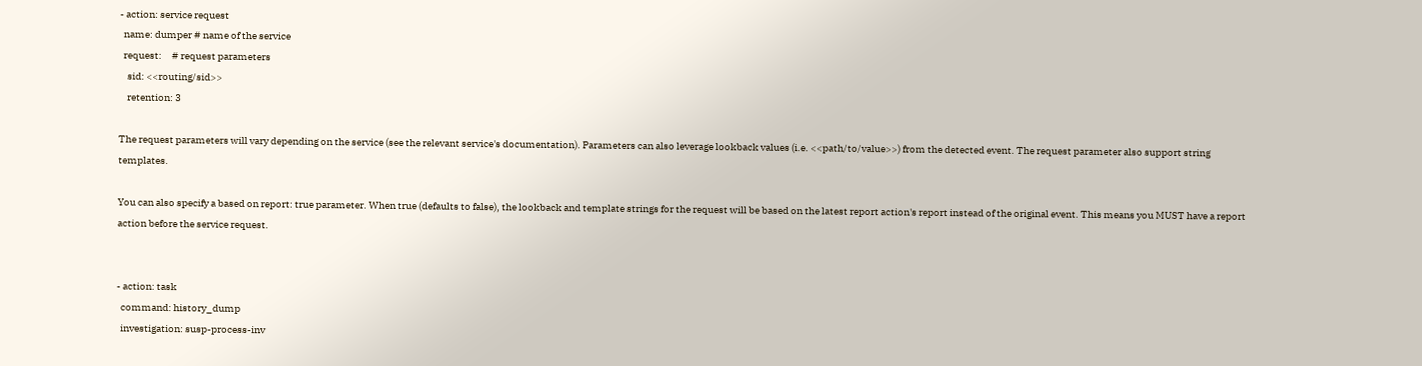- action: service request
  name: dumper # name of the service
  request:     # request parameters
    sid: <<routing/sid>>
    retention: 3

The request parameters will vary depending on the service (see the relevant service's documentation). Parameters can also leverage lookback values (i.e. <<path/to/value>>) from the detected event. The request parameter also support string templates.

You can also specify a based on report: true parameter. When true (defaults to false), the lookback and template strings for the request will be based on the latest report action's report instead of the original event. This means you MUST have a report action before the service request.


- action: task
  command: history_dump
  investigation: susp-process-inv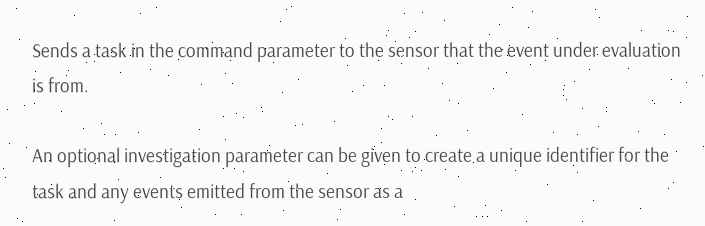Sends a task in the command parameter to the sensor that the event under evaluation is from.

An optional investigation parameter can be given to create a unique identifier for the task and any events emitted from the sensor as a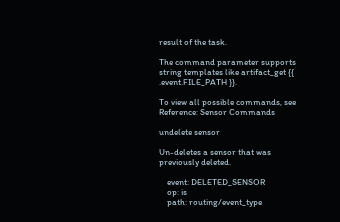result of the task.

The command parameter supports string templates like artifact_get {{ .event.FILE_PATH }}.

To view all possible commands, see Reference: Sensor Commands

undelete sensor

Un-deletes a sensor that was previously deleted.

    event: DELETED_SENSOR
    op: is
    path: routing/event_type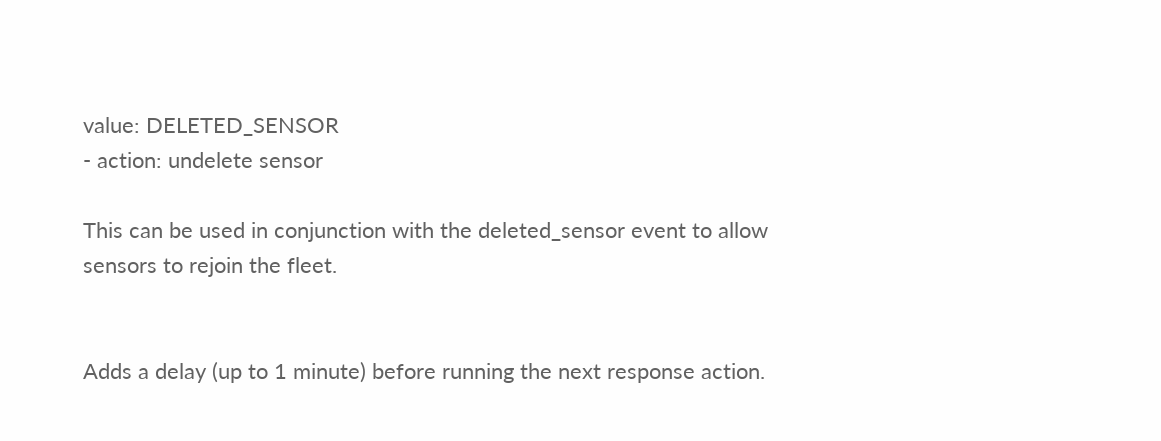value: DELETED_SENSOR
- action: undelete sensor

This can be used in conjunction with the deleted_sensor event to allow sensors to rejoin the fleet.


Adds a delay (up to 1 minute) before running the next response action.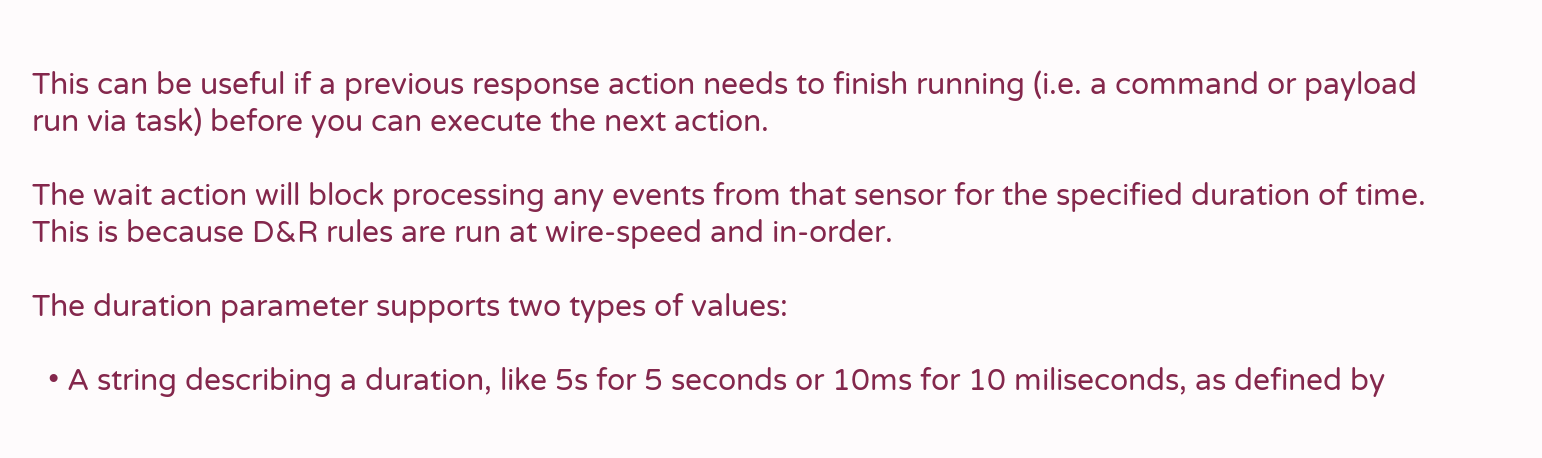This can be useful if a previous response action needs to finish running (i.e. a command or payload run via task) before you can execute the next action.

The wait action will block processing any events from that sensor for the specified duration of time. This is because D&R rules are run at wire-speed and in-order.

The duration parameter supports two types of values:

  • A string describing a duration, like 5s for 5 seconds or 10ms for 10 miliseconds, as defined by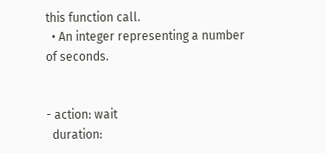this function call.
  • An integer representing a number of seconds.


- action: wait
  duration: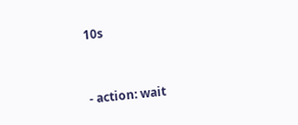10s


- action: wait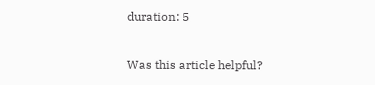duration: 5

Was this article helpful?